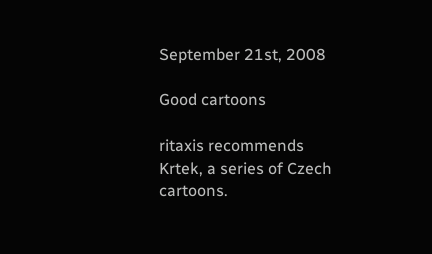September 21st, 2008

Good cartoons

ritaxis recommends Krtek, a series of Czech cartoons.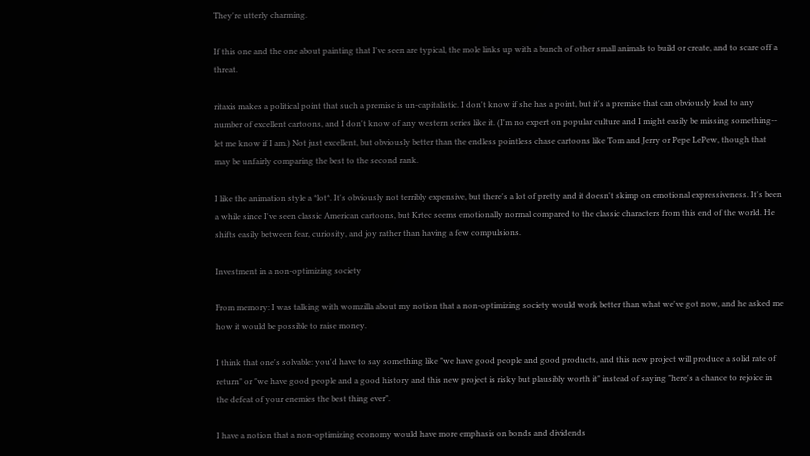They're utterly charming.

If this one and the one about painting that I've seen are typical, the mole links up with a bunch of other small animals to build or create, and to scare off a threat.

ritaxis makes a political point that such a premise is un-capitalistic. I don't know if she has a point, but it's a premise that can obviously lead to any number of excellent cartoons, and I don't know of any western series like it. (I'm no expert on popular culture and I might easily be missing something-- let me know if I am.) Not just excellent, but obviously better than the endless pointless chase cartoons like Tom and Jerry or Pepe LePew, though that may be unfairly comparing the best to the second rank.

I like the animation style a *lot*. It's obviously not terribly expensive, but there's a lot of pretty and it doesn't skimp on emotional expressiveness. It's been a while since I've seen classic American cartoons, but Krtec seems emotionally normal compared to the classic characters from this end of the world. He shifts easily between fear, curiosity, and joy rather than having a few compulsions.

Investment in a non-optimizing society

From memory: I was talking with womzilla about my notion that a non-optimizing society would work better than what we've got now, and he asked me how it would be possible to raise money.

I think that one's solvable: you'd have to say something like "we have good people and good products, and this new project will produce a solid rate of return" or "we have good people and a good history and this new project is risky but plausibly worth it" instead of saying "here's a chance to rejoice in the defeat of your enemies the best thing ever".

I have a notion that a non-optimizing economy would have more emphasis on bonds and dividends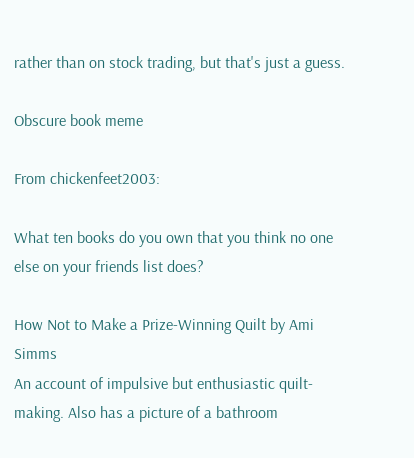rather than on stock trading, but that's just a guess.

Obscure book meme

From chickenfeet2003:

What ten books do you own that you think no one else on your friends list does?

How Not to Make a Prize-Winning Quilt by Ami Simms
An account of impulsive but enthusiastic quilt-making. Also has a picture of a bathroom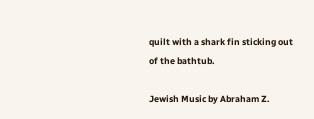quilt with a shark fin sticking out of the bathtub.

Jewish Music by Abraham Z.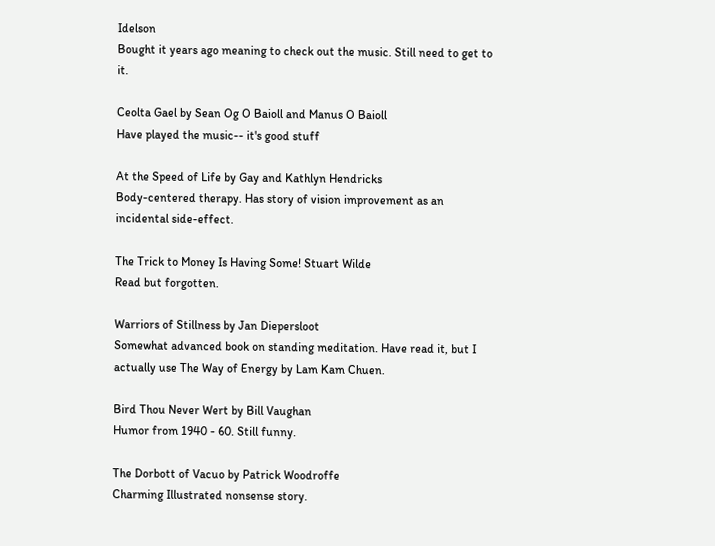Idelson
Bought it years ago meaning to check out the music. Still need to get to it.

Ceolta Gael by Sean Og O Baioll and Manus O Baioll
Have played the music-- it's good stuff

At the Speed of Life by Gay and Kathlyn Hendricks
Body-centered therapy. Has story of vision improvement as an incidental side-effect.

The Trick to Money Is Having Some! Stuart Wilde
Read but forgotten.

Warriors of Stillness by Jan Diepersloot
Somewhat advanced book on standing meditation. Have read it, but I actually use The Way of Energy by Lam Kam Chuen.

Bird Thou Never Wert by Bill Vaughan
Humor from 1940 - 60. Still funny.

The Dorbott of Vacuo by Patrick Woodroffe
Charming Illustrated nonsense story.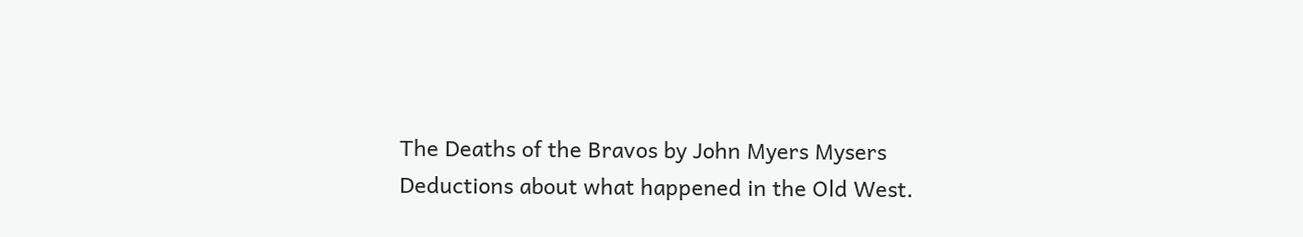The Deaths of the Bravos by John Myers Mysers
Deductions about what happened in the Old West.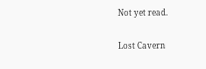Not yet read.

Lost Cavern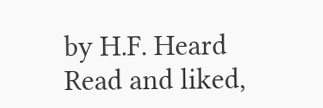by H.F. Heard
Read and liked,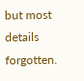but most details forgotten.